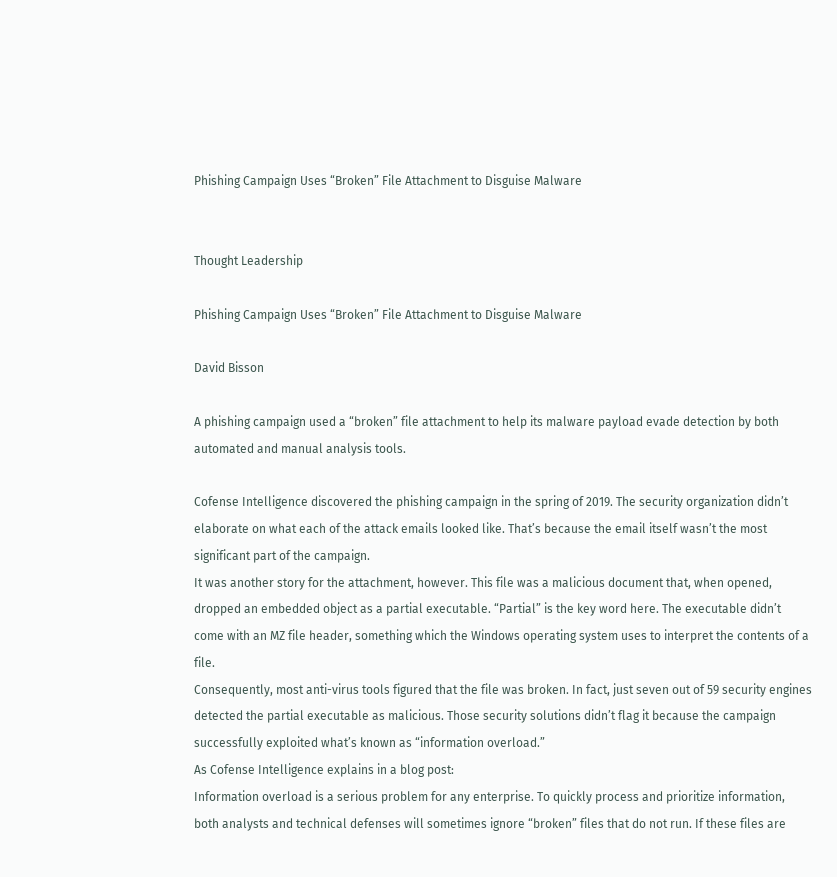Phishing Campaign Uses “Broken” File Attachment to Disguise Malware


Thought Leadership

Phishing Campaign Uses “Broken” File Attachment to Disguise Malware

David Bisson

A phishing campaign used a “broken” file attachment to help its malware payload evade detection by both automated and manual analysis tools.

Cofense Intelligence discovered the phishing campaign in the spring of 2019. The security organization didn’t elaborate on what each of the attack emails looked like. That’s because the email itself wasn’t the most significant part of the campaign.
It was another story for the attachment, however. This file was a malicious document that, when opened, dropped an embedded object as a partial executable. “Partial” is the key word here. The executable didn’t come with an MZ file header, something which the Windows operating system uses to interpret the contents of a file.
Consequently, most anti-virus tools figured that the file was broken. In fact, just seven out of 59 security engines detected the partial executable as malicious. Those security solutions didn’t flag it because the campaign successfully exploited what’s known as “information overload.”
As Cofense Intelligence explains in a blog post:
Information overload is a serious problem for any enterprise. To quickly process and prioritize information, both analysts and technical defenses will sometimes ignore “broken” files that do not run. If these files are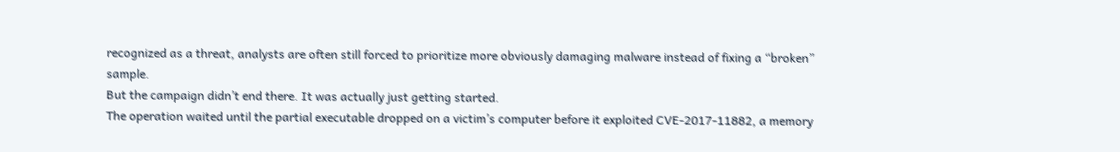recognized as a threat, analysts are often still forced to prioritize more obviously damaging malware instead of fixing a “broken” sample.
But the campaign didn’t end there. It was actually just getting started.
The operation waited until the partial executable dropped on a victim’s computer before it exploited CVE-2017-11882, a memory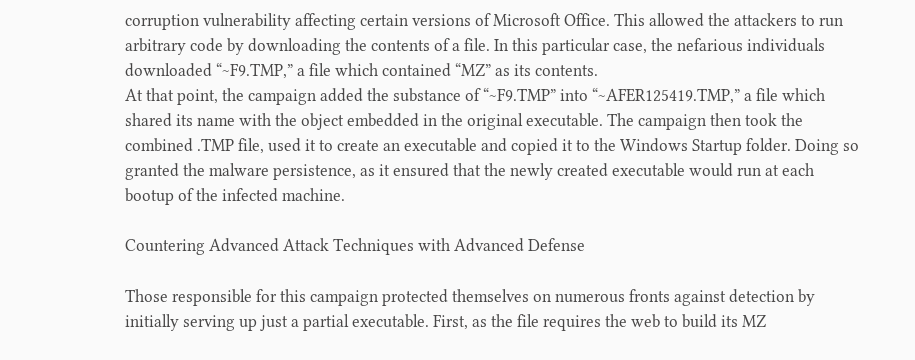corruption vulnerability affecting certain versions of Microsoft Office. This allowed the attackers to run arbitrary code by downloading the contents of a file. In this particular case, the nefarious individuals downloaded “~F9.TMP,” a file which contained “MZ” as its contents.
At that point, the campaign added the substance of “~F9.TMP” into “~AFER125419.TMP,” a file which shared its name with the object embedded in the original executable. The campaign then took the combined .TMP file, used it to create an executable and copied it to the Windows Startup folder. Doing so granted the malware persistence, as it ensured that the newly created executable would run at each bootup of the infected machine.

Countering Advanced Attack Techniques with Advanced Defense

Those responsible for this campaign protected themselves on numerous fronts against detection by initially serving up just a partial executable. First, as the file requires the web to build its MZ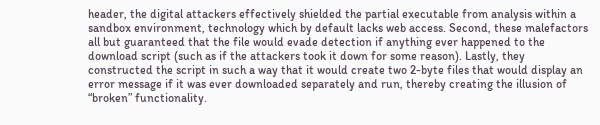header, the digital attackers effectively shielded the partial executable from analysis within a sandbox environment, technology which by default lacks web access. Second, these malefactors all but guaranteed that the file would evade detection if anything ever happened to the download script (such as if the attackers took it down for some reason). Lastly, they constructed the script in such a way that it would create two 2-byte files that would display an error message if it was ever downloaded separately and run, thereby creating the illusion of “broken” functionality.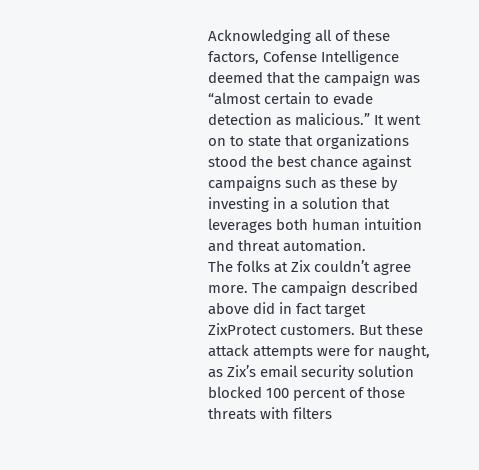Acknowledging all of these factors, Cofense Intelligence deemed that the campaign was “almost certain to evade detection as malicious.” It went on to state that organizations stood the best chance against campaigns such as these by investing in a solution that leverages both human intuition and threat automation.
The folks at Zix couldn’t agree more. The campaign described above did in fact target ZixProtect customers. But these attack attempts were for naught, as Zix’s email security solution blocked 100 percent of those threats with filters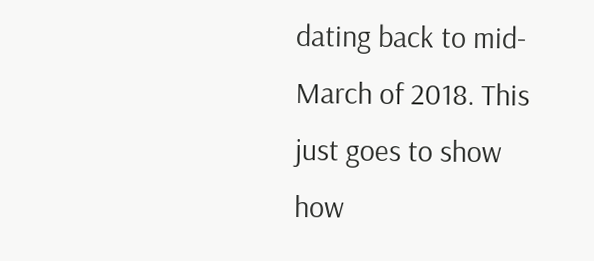dating back to mid-March of 2018. This just goes to show how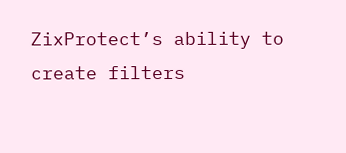ZixProtect’s ability to create filters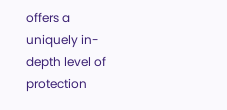offers a uniquely in-depth level of protection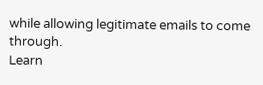while allowing legitimate emails to come through.
Learn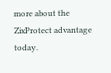more about the ZixProtect advantage today.